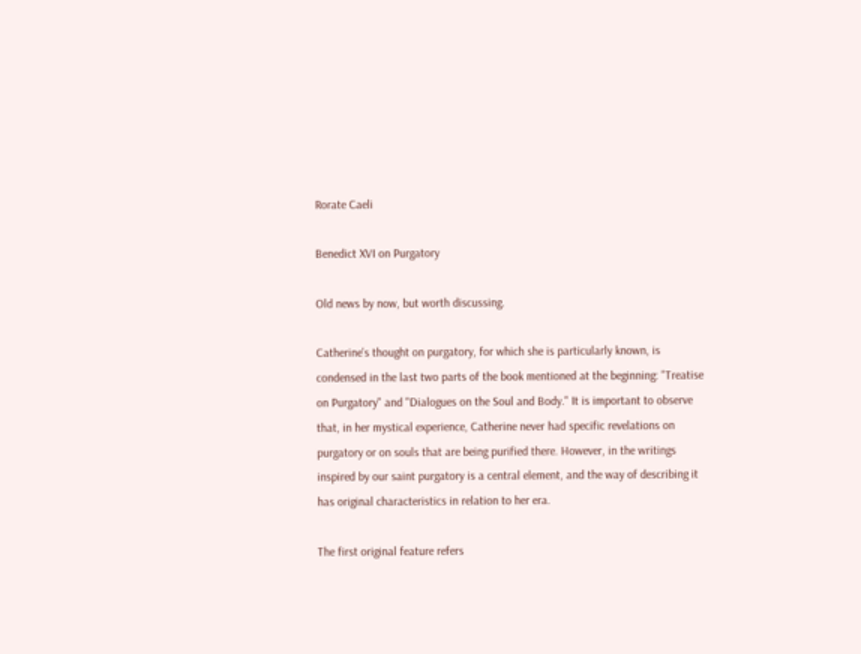Rorate Caeli

Benedict XVI on Purgatory

Old news by now, but worth discussing.

Catherine's thought on purgatory, for which she is particularly known, is condensed in the last two parts of the book mentioned at the beginning: "Treatise on Purgatory" and "Dialogues on the Soul and Body." It is important to observe that, in her mystical experience, Catherine never had specific revelations on purgatory or on souls that are being purified there. However, in the writings inspired by our saint purgatory is a central element, and the way of describing it has original characteristics in relation to her era.

The first original feature refers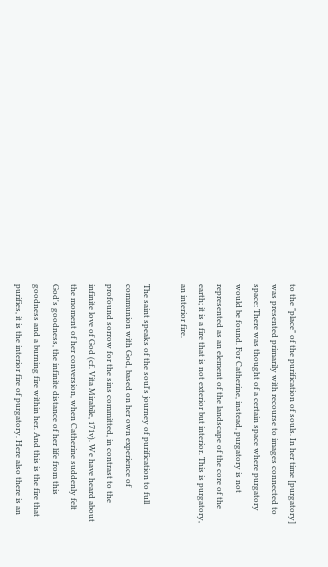to the "place" of the purification of souls. In her time [purgatory] was presented primarily with recourse to images connected to space: There was thought of a certain space where purgatory would be found. For Catherine, instead, purgatory is not represented as an element of the landscape of the core of the earth; it is a fire that is not exterior but interior. This is purgatory, an interior fire.

The saint speaks of the soul's journey of purification to full communion with God, based on her own experience of profound sorrow for the sins committed, in contrast to the infinite love of God (cf. Vita Mirabile, 171v). We have heard about the moment of her conversion, when Catherine suddenly felt God's goodness, the infinite distance of her life from this goodness and a burning fire within her. And this is the fire that purifies, it is the interior fire of purgatory. Here also there is an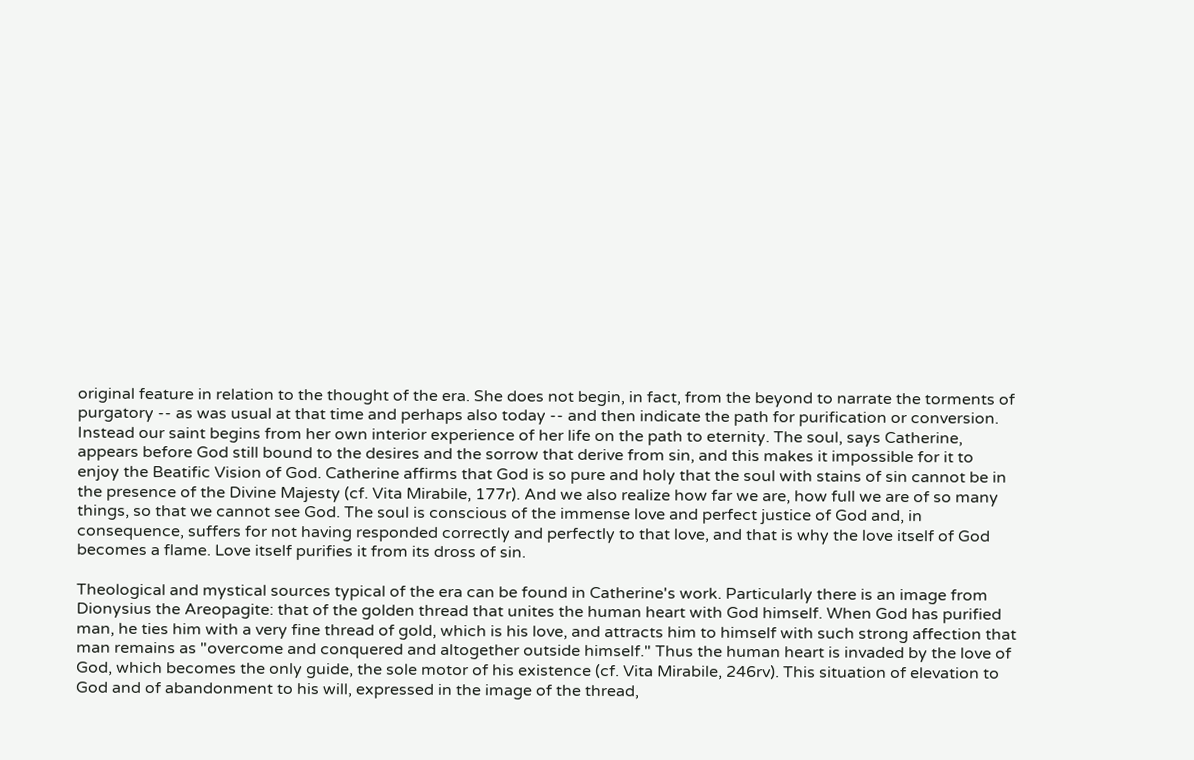original feature in relation to the thought of the era. She does not begin, in fact, from the beyond to narrate the torments of purgatory -- as was usual at that time and perhaps also today -- and then indicate the path for purification or conversion. Instead our saint begins from her own interior experience of her life on the path to eternity. The soul, says Catherine, appears before God still bound to the desires and the sorrow that derive from sin, and this makes it impossible for it to enjoy the Beatific Vision of God. Catherine affirms that God is so pure and holy that the soul with stains of sin cannot be in the presence of the Divine Majesty (cf. Vita Mirabile, 177r). And we also realize how far we are, how full we are of so many things, so that we cannot see God. The soul is conscious of the immense love and perfect justice of God and, in consequence, suffers for not having responded correctly and perfectly to that love, and that is why the love itself of God becomes a flame. Love itself purifies it from its dross of sin.

Theological and mystical sources typical of the era can be found in Catherine's work. Particularly there is an image from Dionysius the Areopagite: that of the golden thread that unites the human heart with God himself. When God has purified man, he ties him with a very fine thread of gold, which is his love, and attracts him to himself with such strong affection that man remains as "overcome and conquered and altogether outside himself." Thus the human heart is invaded by the love of God, which becomes the only guide, the sole motor of his existence (cf. Vita Mirabile, 246rv). This situation of elevation to God and of abandonment to his will, expressed in the image of the thread,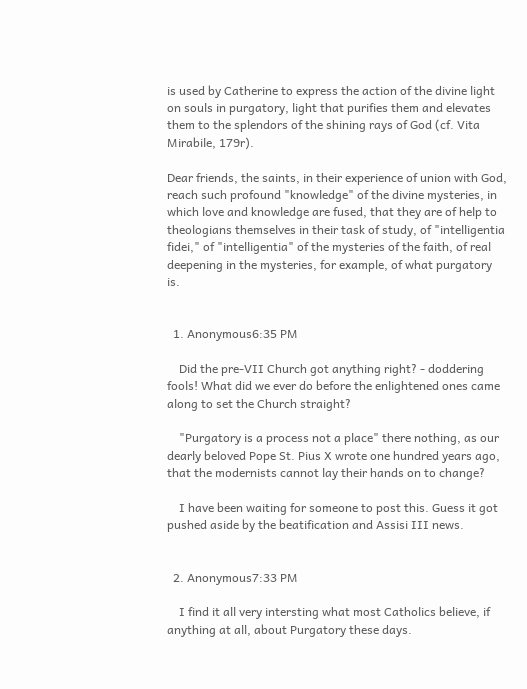is used by Catherine to express the action of the divine light on souls in purgatory, light that purifies them and elevates them to the splendors of the shining rays of God (cf. Vita Mirabile, 179r).

Dear friends, the saints, in their experience of union with God, reach such profound "knowledge" of the divine mysteries, in which love and knowledge are fused, that they are of help to theologians themselves in their task of study, of "intelligentia fidei," of "intelligentia" of the mysteries of the faith, of real deepening in the mysteries, for example, of what purgatory is.


  1. Anonymous6:35 PM

    Did the pre-VII Church got anything right? - doddering fools! What did we ever do before the enlightened ones came along to set the Church straight?

    "Purgatory is a process not a place" there nothing, as our dearly beloved Pope St. Pius X wrote one hundred years ago, that the modernists cannot lay their hands on to change?

    I have been waiting for someone to post this. Guess it got pushed aside by the beatification and Assisi III news.


  2. Anonymous7:33 PM

    I find it all very intersting what most Catholics believe, if anything at all, about Purgatory these days.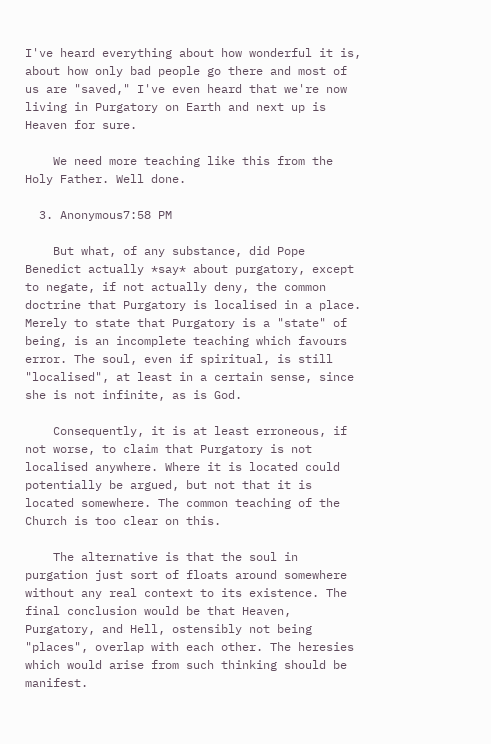I've heard everything about how wonderful it is, about how only bad people go there and most of us are "saved," I've even heard that we're now living in Purgatory on Earth and next up is Heaven for sure.

    We need more teaching like this from the Holy Father. Well done.

  3. Anonymous7:58 PM

    But what, of any substance, did Pope Benedict actually *say* about purgatory, except to negate, if not actually deny, the common doctrine that Purgatory is localised in a place. Merely to state that Purgatory is a "state" of being, is an incomplete teaching which favours error. The soul, even if spiritual, is still "localised", at least in a certain sense, since she is not infinite, as is God.

    Consequently, it is at least erroneous, if not worse, to claim that Purgatory is not localised anywhere. Where it is located could potentially be argued, but not that it is located somewhere. The common teaching of the Church is too clear on this.

    The alternative is that the soul in purgation just sort of floats around somewhere without any real context to its existence. The final conclusion would be that Heaven, Purgatory, and Hell, ostensibly not being "places", overlap with each other. The heresies which would arise from such thinking should be manifest.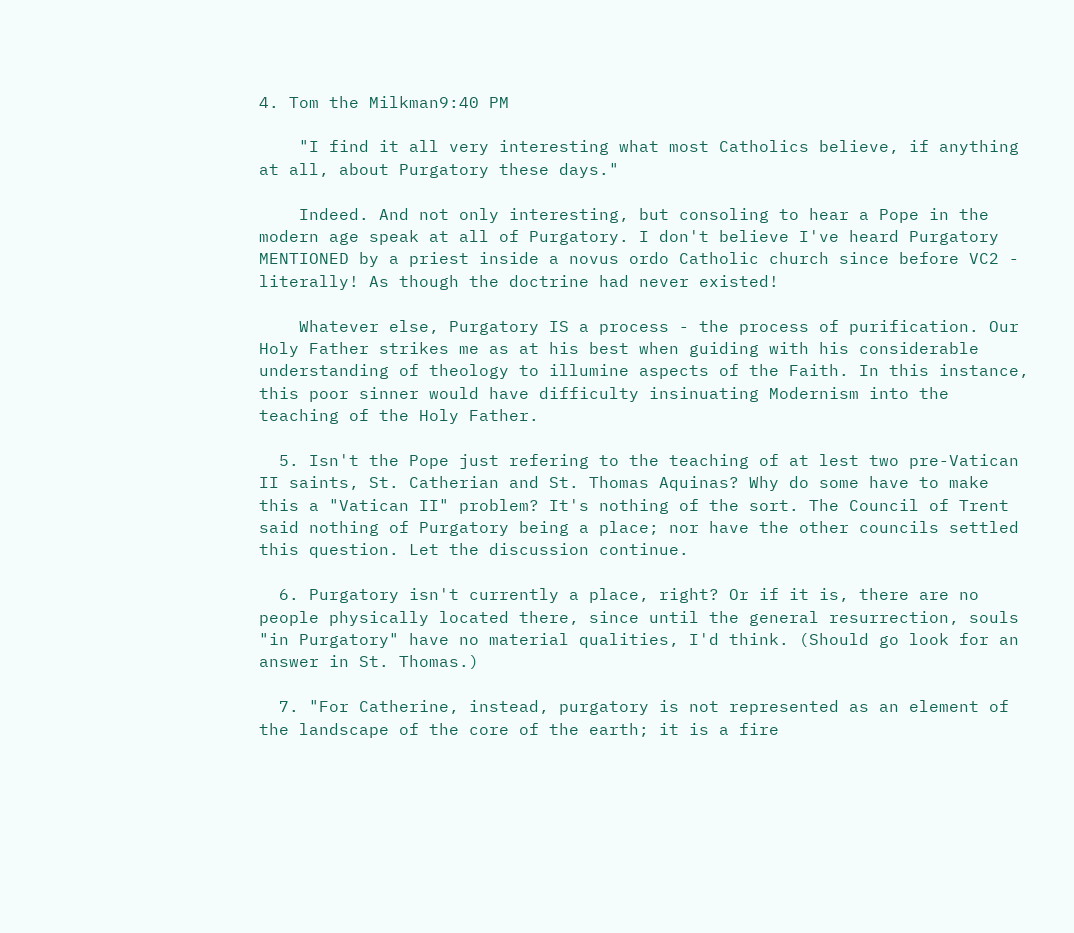4. Tom the Milkman9:40 PM

    "I find it all very interesting what most Catholics believe, if anything at all, about Purgatory these days."

    Indeed. And not only interesting, but consoling to hear a Pope in the modern age speak at all of Purgatory. I don't believe I've heard Purgatory MENTIONED by a priest inside a novus ordo Catholic church since before VC2 - literally! As though the doctrine had never existed!

    Whatever else, Purgatory IS a process - the process of purification. Our Holy Father strikes me as at his best when guiding with his considerable understanding of theology to illumine aspects of the Faith. In this instance, this poor sinner would have difficulty insinuating Modernism into the teaching of the Holy Father.

  5. Isn't the Pope just refering to the teaching of at lest two pre-Vatican II saints, St. Catherian and St. Thomas Aquinas? Why do some have to make this a "Vatican II" problem? It's nothing of the sort. The Council of Trent said nothing of Purgatory being a place; nor have the other councils settled this question. Let the discussion continue.

  6. Purgatory isn't currently a place, right? Or if it is, there are no people physically located there, since until the general resurrection, souls "in Purgatory" have no material qualities, I'd think. (Should go look for an answer in St. Thomas.)

  7. "For Catherine, instead, purgatory is not represented as an element of the landscape of the core of the earth; it is a fire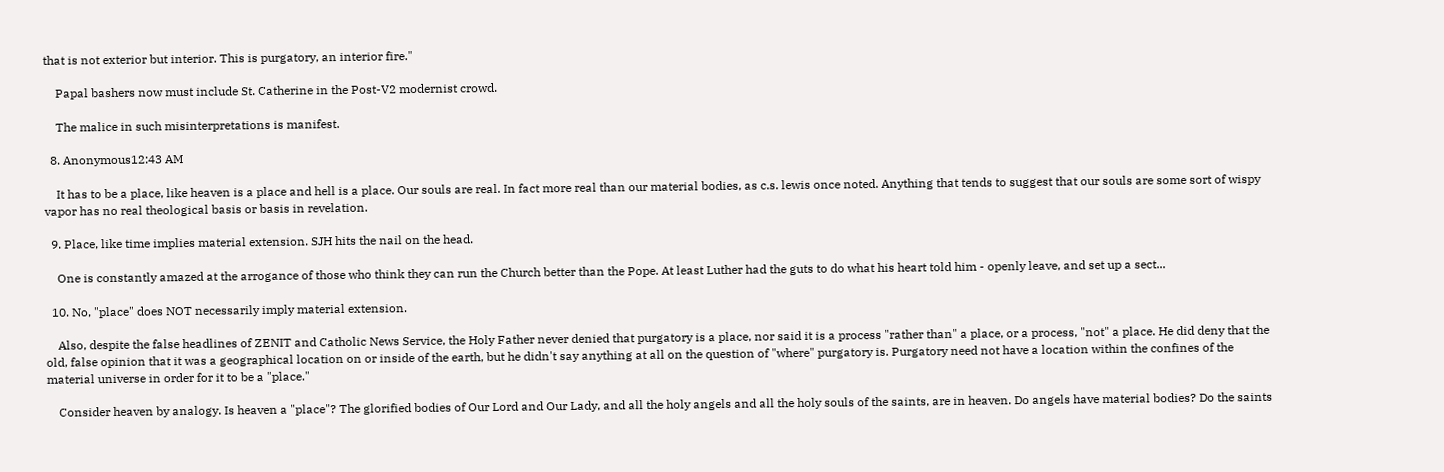that is not exterior but interior. This is purgatory, an interior fire."

    Papal bashers now must include St. Catherine in the Post-V2 modernist crowd.

    The malice in such misinterpretations is manifest.

  8. Anonymous12:43 AM

    It has to be a place, like heaven is a place and hell is a place. Our souls are real. In fact more real than our material bodies, as c.s. lewis once noted. Anything that tends to suggest that our souls are some sort of wispy vapor has no real theological basis or basis in revelation.

  9. Place, like time implies material extension. SJH hits the nail on the head.

    One is constantly amazed at the arrogance of those who think they can run the Church better than the Pope. At least Luther had the guts to do what his heart told him - openly leave, and set up a sect...

  10. No, "place" does NOT necessarily imply material extension.

    Also, despite the false headlines of ZENIT and Catholic News Service, the Holy Father never denied that purgatory is a place, nor said it is a process "rather than" a place, or a process, "not" a place. He did deny that the old, false opinion that it was a geographical location on or inside of the earth, but he didn't say anything at all on the question of "where" purgatory is. Purgatory need not have a location within the confines of the material universe in order for it to be a "place."

    Consider heaven by analogy. Is heaven a "place"? The glorified bodies of Our Lord and Our Lady, and all the holy angels and all the holy souls of the saints, are in heaven. Do angels have material bodies? Do the saints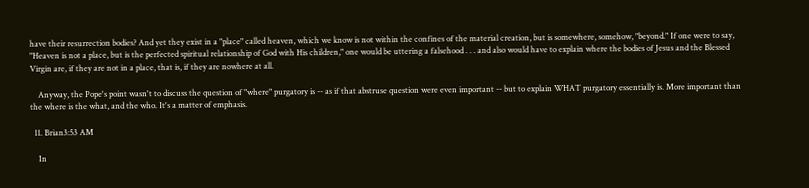have their resurrection bodies? And yet they exist in a "place" called heaven, which we know is not within the confines of the material creation, but is somewhere, somehow, "beyond." If one were to say, "Heaven is not a place, but is the perfected spiritual relationship of God with His children," one would be uttering a falsehood . . . and also would have to explain where the bodies of Jesus and the Blessed Virgin are, if they are not in a place, that is, if they are nowhere at all.

    Anyway, the Pope's point wasn't to discuss the question of "where" purgatory is -- as if that abstruse question were even important -- but to explain WHAT purgatory essentially is. More important than the where is the what, and the who. It's a matter of emphasis.

  11. Brian3:53 AM

    In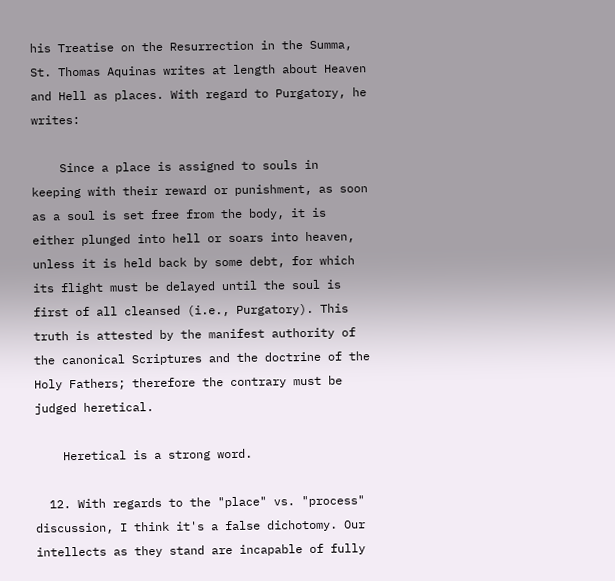his Treatise on the Resurrection in the Summa, St. Thomas Aquinas writes at length about Heaven and Hell as places. With regard to Purgatory, he writes:

    Since a place is assigned to souls in keeping with their reward or punishment, as soon as a soul is set free from the body, it is either plunged into hell or soars into heaven, unless it is held back by some debt, for which its flight must be delayed until the soul is first of all cleansed (i.e., Purgatory). This truth is attested by the manifest authority of the canonical Scriptures and the doctrine of the Holy Fathers; therefore the contrary must be judged heretical.

    Heretical is a strong word.

  12. With regards to the "place" vs. "process" discussion, I think it's a false dichotomy. Our intellects as they stand are incapable of fully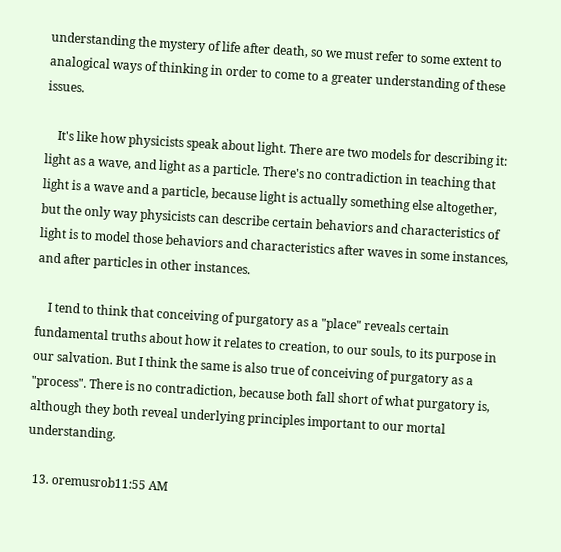understanding the mystery of life after death, so we must refer to some extent to analogical ways of thinking in order to come to a greater understanding of these issues.

    It's like how physicists speak about light. There are two models for describing it: light as a wave, and light as a particle. There's no contradiction in teaching that light is a wave and a particle, because light is actually something else altogether, but the only way physicists can describe certain behaviors and characteristics of light is to model those behaviors and characteristics after waves in some instances, and after particles in other instances.

    I tend to think that conceiving of purgatory as a "place" reveals certain fundamental truths about how it relates to creation, to our souls, to its purpose in our salvation. But I think the same is also true of conceiving of purgatory as a "process". There is no contradiction, because both fall short of what purgatory is, although they both reveal underlying principles important to our mortal understanding.

  13. oremusrob11:55 AM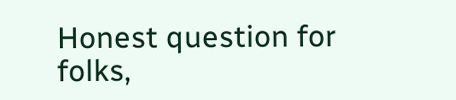Honest question for folks,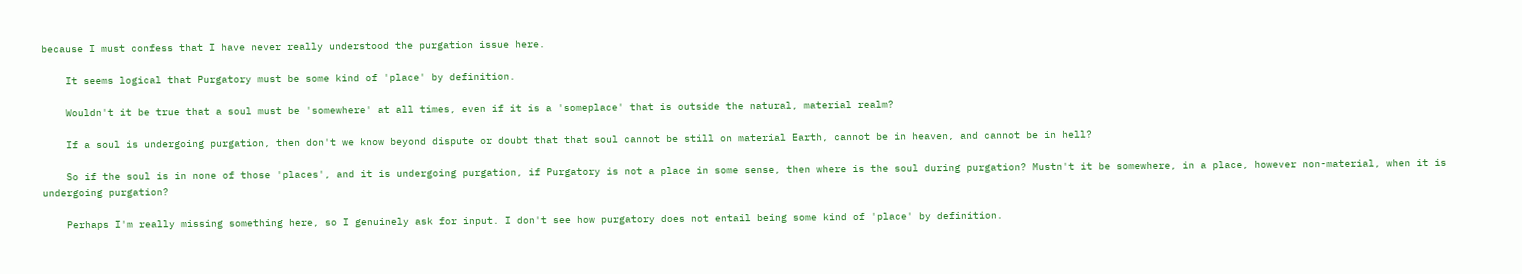because I must confess that I have never really understood the purgation issue here.

    It seems logical that Purgatory must be some kind of 'place' by definition.

    Wouldn't it be true that a soul must be 'somewhere' at all times, even if it is a 'someplace' that is outside the natural, material realm?

    If a soul is undergoing purgation, then don't we know beyond dispute or doubt that that soul cannot be still on material Earth, cannot be in heaven, and cannot be in hell?

    So if the soul is in none of those 'places', and it is undergoing purgation, if Purgatory is not a place in some sense, then where is the soul during purgation? Mustn't it be somewhere, in a place, however non-material, when it is undergoing purgation?

    Perhaps I'm really missing something here, so I genuinely ask for input. I don't see how purgatory does not entail being some kind of 'place' by definition.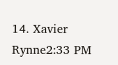14. Xavier Rynne2:33 PM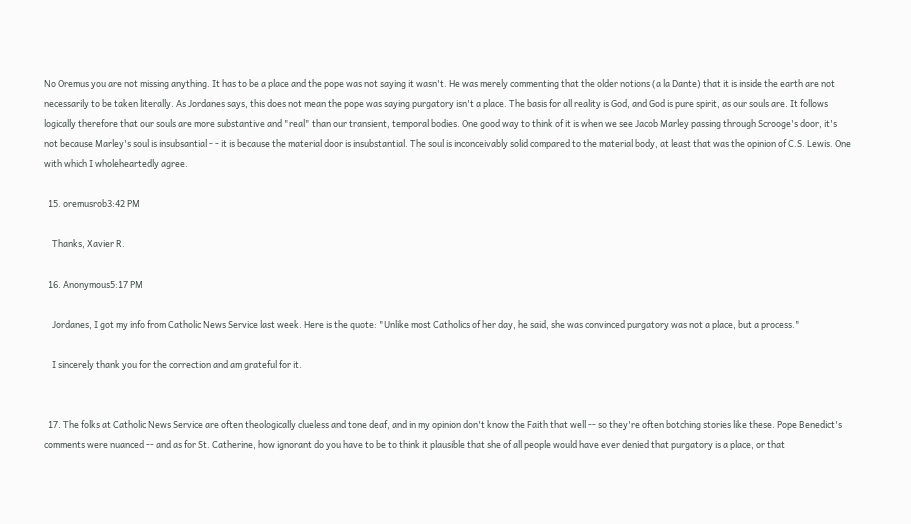No Oremus you are not missing anything. It has to be a place and the pope was not saying it wasn't. He was merely commenting that the older notions (a la Dante) that it is inside the earth are not necessarily to be taken literally. As Jordanes says, this does not mean the pope was saying purgatory isn't a place. The basis for all reality is God, and God is pure spirit, as our souls are. It follows logically therefore that our souls are more substantive and "real" than our transient, temporal bodies. One good way to think of it is when we see Jacob Marley passing through Scrooge's door, it's not because Marley's soul is insubsantial - - it is because the material door is insubstantial. The soul is inconceivably solid compared to the material body, at least that was the opinion of C.S. Lewis. One with which I wholeheartedly agree.

  15. oremusrob3:42 PM

    Thanks, Xavier R.

  16. Anonymous5:17 PM

    Jordanes, I got my info from Catholic News Service last week. Here is the quote: "Unlike most Catholics of her day, he said, she was convinced purgatory was not a place, but a process."

    I sincerely thank you for the correction and am grateful for it.


  17. The folks at Catholic News Service are often theologically clueless and tone deaf, and in my opinion don't know the Faith that well -- so they're often botching stories like these. Pope Benedict's comments were nuanced -- and as for St. Catherine, how ignorant do you have to be to think it plausible that she of all people would have ever denied that purgatory is a place, or that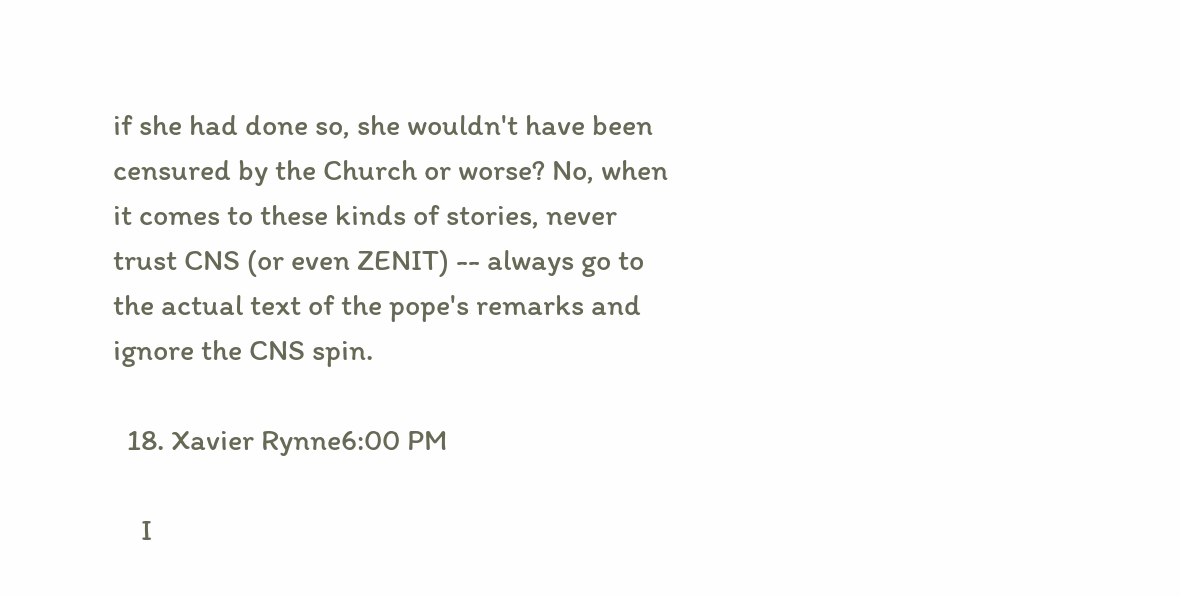if she had done so, she wouldn't have been censured by the Church or worse? No, when it comes to these kinds of stories, never trust CNS (or even ZENIT) -- always go to the actual text of the pope's remarks and ignore the CNS spin.

  18. Xavier Rynne6:00 PM

    I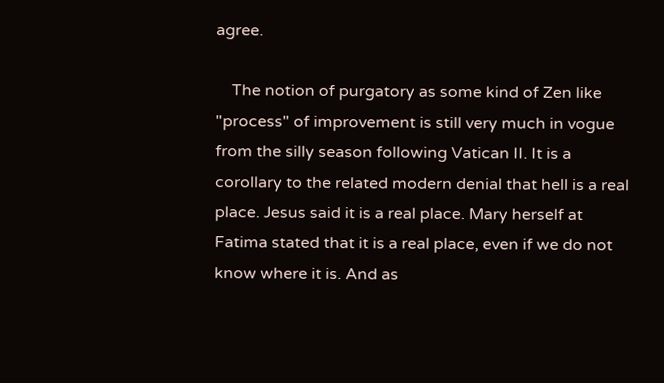agree.

    The notion of purgatory as some kind of Zen like "process" of improvement is still very much in vogue from the silly season following Vatican II. It is a corollary to the related modern denial that hell is a real place. Jesus said it is a real place. Mary herself at Fatima stated that it is a real place, even if we do not know where it is. And as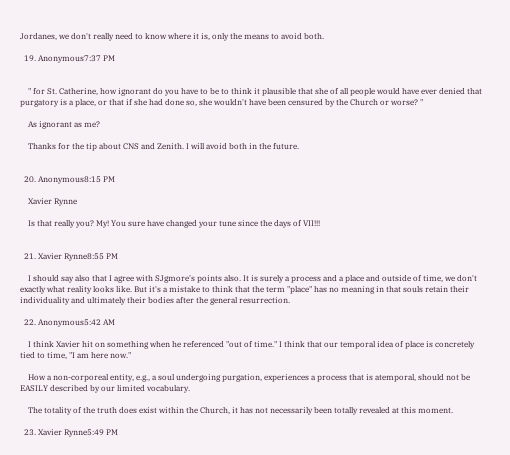Jordanes, we don't really need to know where it is, only the means to avoid both.

  19. Anonymous7:37 PM


    " for St. Catherine, how ignorant do you have to be to think it plausible that she of all people would have ever denied that purgatory is a place, or that if she had done so, she wouldn't have been censured by the Church or worse? "

    As ignorant as me?

    Thanks for the tip about CNS and Zenith. I will avoid both in the future.


  20. Anonymous8:15 PM

    Xavier Rynne

    Is that really you? My! You sure have changed your tune since the days of VII!!!


  21. Xavier Rynne8:55 PM

    I should say also that I agree with SJgmore's points also. It is surely a process and a place and outside of time, we don't exactly what reality looks like. But it's a mistake to think that the term "place" has no meaning in that souls retain their individuality and ultimately their bodies after the general resurrection.

  22. Anonymous5:42 AM

    I think Xavier hit on something when he referenced "out of time." I think that our temporal idea of place is concretely tied to time, "I am here now."

    How a non-corporeal entity, e.g., a soul undergoing purgation, experiences a process that is atemporal, should not be EASILY described by our limited vocabulary.

    The totality of the truth does exist within the Church, it has not necessarily been totally revealed at this moment.

  23. Xavier Rynne5:49 PM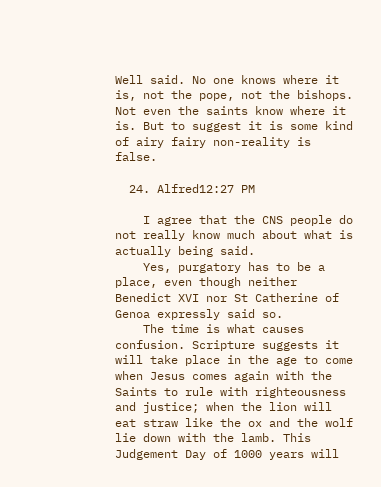Well said. No one knows where it is, not the pope, not the bishops. Not even the saints know where it is. But to suggest it is some kind of airy fairy non-reality is false.

  24. Alfred12:27 PM

    I agree that the CNS people do not really know much about what is actually being said.
    Yes, purgatory has to be a place, even though neither Benedict XVI nor St Catherine of Genoa expressly said so.
    The time is what causes confusion. Scripture suggests it will take place in the age to come when Jesus comes again with the Saints to rule with righteousness and justice; when the lion will eat straw like the ox and the wolf lie down with the lamb. This Judgement Day of 1000 years will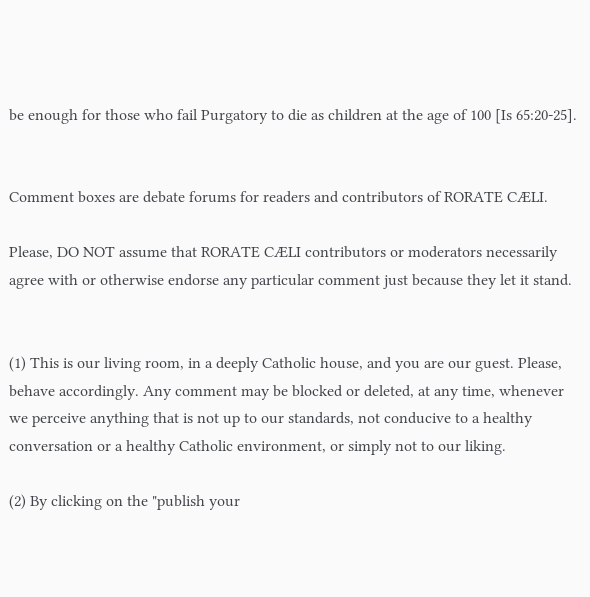be enough for those who fail Purgatory to die as children at the age of 100 [Is 65:20-25].


Comment boxes are debate forums for readers and contributors of RORATE CÆLI.

Please, DO NOT assume that RORATE CÆLI contributors or moderators necessarily agree with or otherwise endorse any particular comment just because they let it stand.


(1) This is our living room, in a deeply Catholic house, and you are our guest. Please, behave accordingly. Any comment may be blocked or deleted, at any time, whenever we perceive anything that is not up to our standards, not conducive to a healthy conversation or a healthy Catholic environment, or simply not to our liking.

(2) By clicking on the "publish your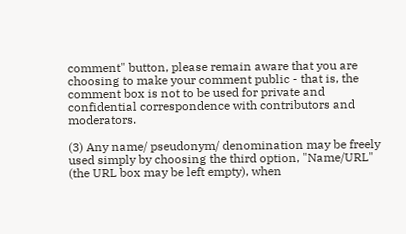comment" button, please remain aware that you are choosing to make your comment public - that is, the comment box is not to be used for private and confidential correspondence with contributors and moderators.

(3) Any name/ pseudonym/ denomination may be freely used simply by choosing the third option, "Name/URL" (the URL box may be left empty), when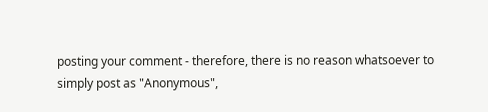posting your comment - therefore, there is no reason whatsoever to simply post as "Anonymous",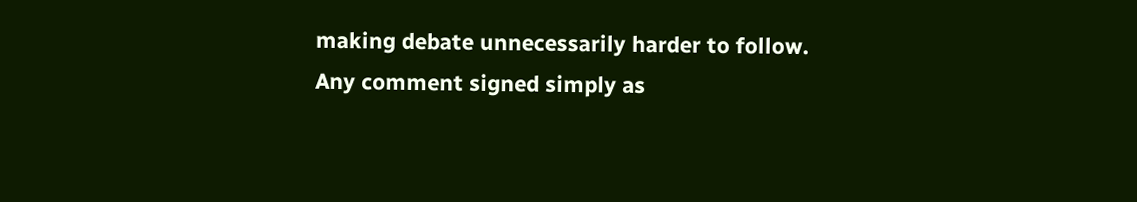making debate unnecessarily harder to follow. Any comment signed simply as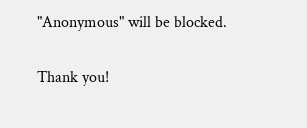"Anonymous" will be blocked.

Thank you!